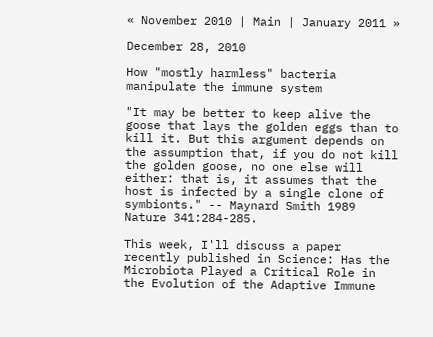« November 2010 | Main | January 2011 »

December 28, 2010

How "mostly harmless" bacteria manipulate the immune system

"It may be better to keep alive the goose that lays the golden eggs than to kill it. But this argument depends on the assumption that, if you do not kill the golden goose, no one else will either: that is, it assumes that the host is infected by a single clone of symbionts." -- Maynard Smith 1989 Nature 341:284-285.

This week, I'll discuss a paper recently published in Science: Has the Microbiota Played a Critical Role in the Evolution of the Adaptive Immune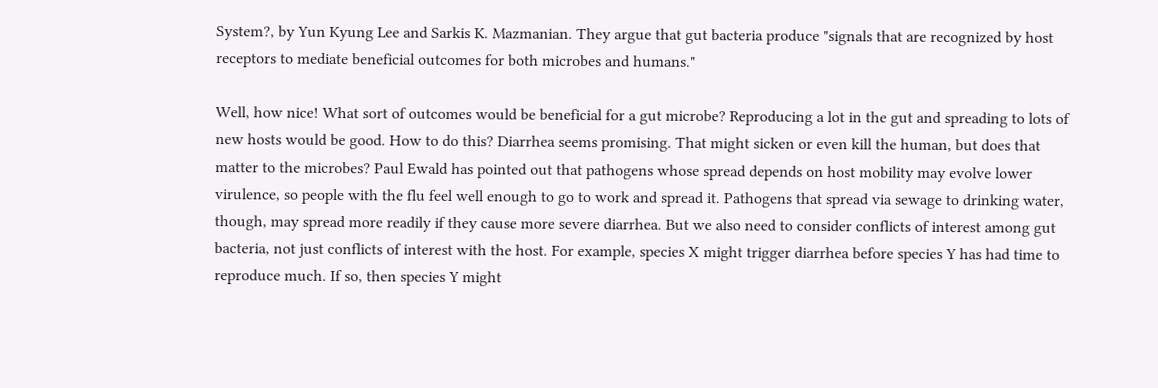System?, by Yun Kyung Lee and Sarkis K. Mazmanian. They argue that gut bacteria produce "signals that are recognized by host receptors to mediate beneficial outcomes for both microbes and humans."

Well, how nice! What sort of outcomes would be beneficial for a gut microbe? Reproducing a lot in the gut and spreading to lots of new hosts would be good. How to do this? Diarrhea seems promising. That might sicken or even kill the human, but does that matter to the microbes? Paul Ewald has pointed out that pathogens whose spread depends on host mobility may evolve lower virulence, so people with the flu feel well enough to go to work and spread it. Pathogens that spread via sewage to drinking water, though, may spread more readily if they cause more severe diarrhea. But we also need to consider conflicts of interest among gut bacteria, not just conflicts of interest with the host. For example, species X might trigger diarrhea before species Y has had time to reproduce much. If so, then species Y might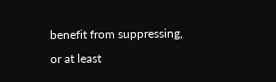benefit from suppressing, or at least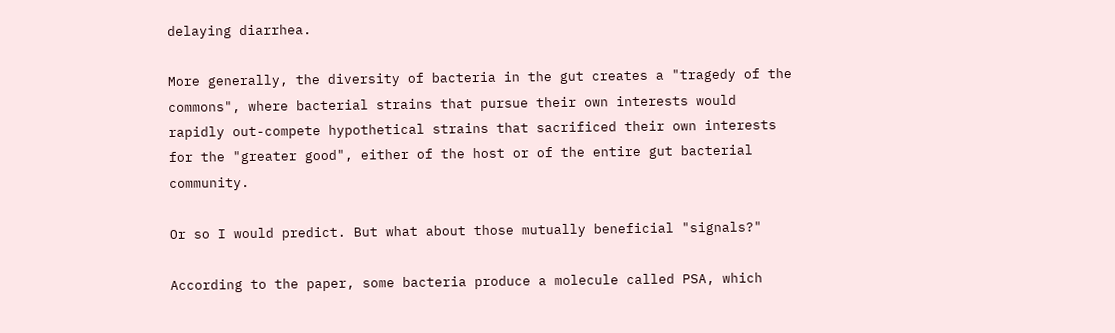delaying diarrhea.

More generally, the diversity of bacteria in the gut creates a "tragedy of the commons", where bacterial strains that pursue their own interests would rapidly out-compete hypothetical strains that sacrificed their own interests for the "greater good", either of the host or of the entire gut bacterial community.

Or so I would predict. But what about those mutually beneficial "signals?"

According to the paper, some bacteria produce a molecule called PSA, which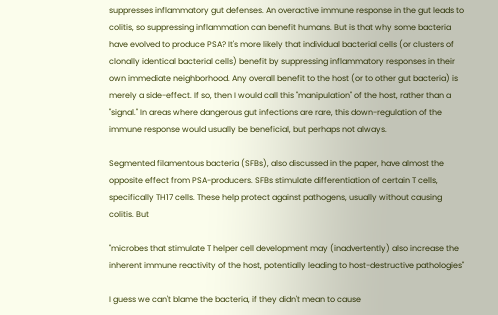suppresses inflammatory gut defenses. An overactive immune response in the gut leads to colitis, so suppressing inflammation can benefit humans. But is that why some bacteria have evolved to produce PSA? It's more likely that individual bacterial cells (or clusters of clonally identical bacterial cells) benefit by suppressing inflammatory responses in their own immediate neighborhood. Any overall benefit to the host (or to other gut bacteria) is merely a side-effect. If so, then I would call this "manipulation" of the host, rather than a "signal." In areas where dangerous gut infections are rare, this down-regulation of the immune response would usually be beneficial, but perhaps not always.

Segmented filamentous bacteria (SFBs), also discussed in the paper, have almost the opposite effect from PSA-producers. SFBs stimulate differentiation of certain T cells, specifically TH17 cells. These help protect against pathogens, usually without causing colitis. But

"microbes that stimulate T helper cell development may (inadvertently) also increase the inherent immune reactivity of the host, potentially leading to host-destructive pathologies"

I guess we can't blame the bacteria, if they didn't mean to cause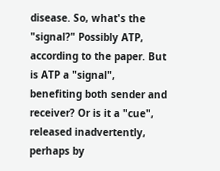disease. So, what's the "signal?" Possibly ATP, according to the paper. But is ATP a "signal", benefiting both sender and receiver? Or is it a "cue", released inadvertently, perhaps by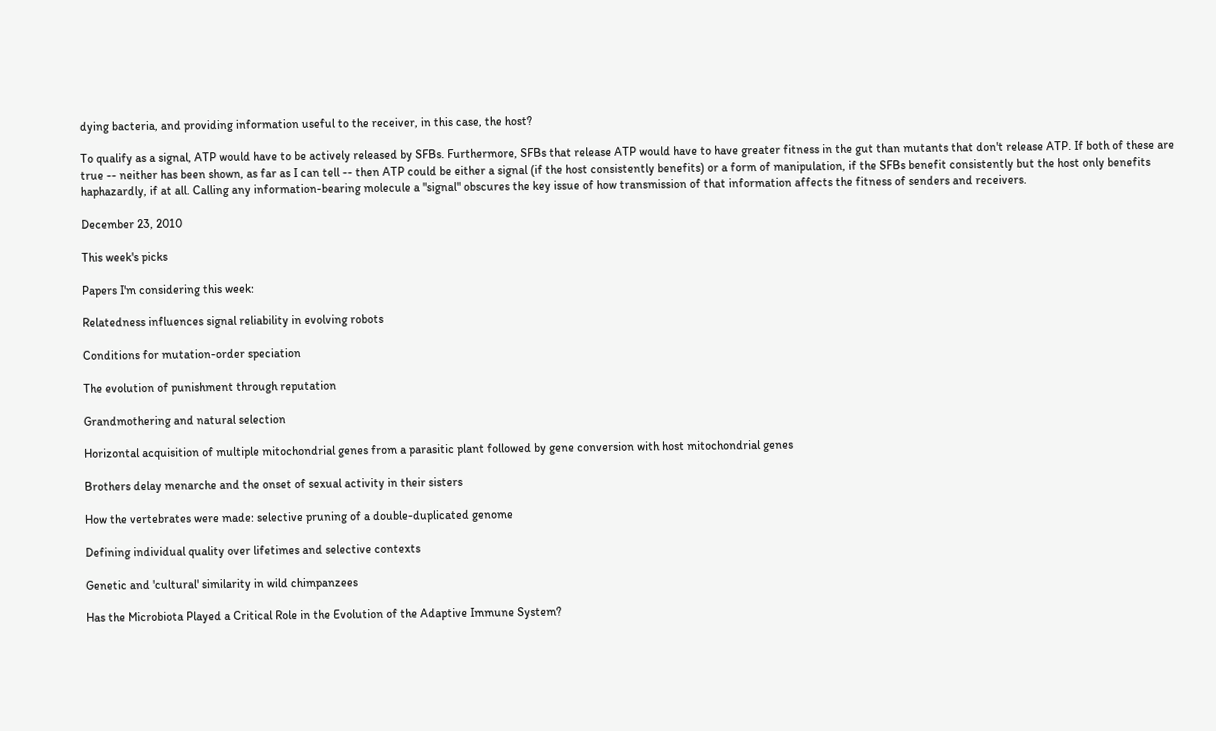dying bacteria, and providing information useful to the receiver, in this case, the host?

To qualify as a signal, ATP would have to be actively released by SFBs. Furthermore, SFBs that release ATP would have to have greater fitness in the gut than mutants that don't release ATP. If both of these are true -- neither has been shown, as far as I can tell -- then ATP could be either a signal (if the host consistently benefits) or a form of manipulation, if the SFBs benefit consistently but the host only benefits haphazardly, if at all. Calling any information-bearing molecule a "signal" obscures the key issue of how transmission of that information affects the fitness of senders and receivers.

December 23, 2010

This week's picks

Papers I'm considering this week:

Relatedness influences signal reliability in evolving robots

Conditions for mutation-order speciation

The evolution of punishment through reputation

Grandmothering and natural selection

Horizontal acquisition of multiple mitochondrial genes from a parasitic plant followed by gene conversion with host mitochondrial genes

Brothers delay menarche and the onset of sexual activity in their sisters

How the vertebrates were made: selective pruning of a double-duplicated genome

Defining individual quality over lifetimes and selective contexts

Genetic and 'cultural' similarity in wild chimpanzees

Has the Microbiota Played a Critical Role in the Evolution of the Adaptive Immune System?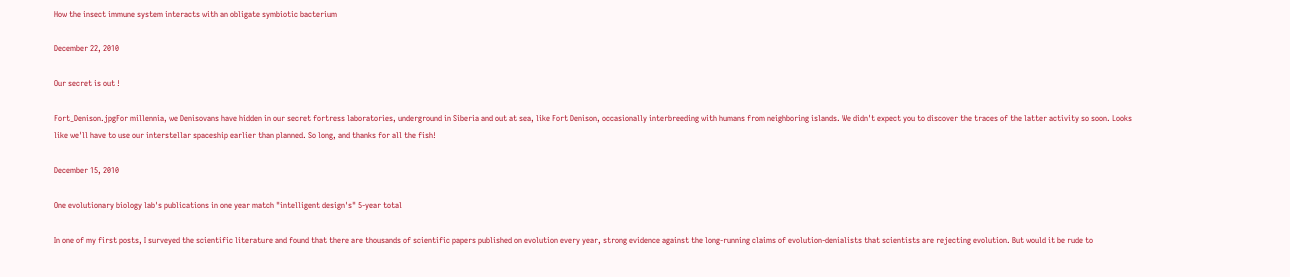How the insect immune system interacts with an obligate symbiotic bacterium

December 22, 2010

Our secret is out !

Fort_Denison.jpgFor millennia, we Denisovans have hidden in our secret fortress laboratories, underground in Siberia and out at sea, like Fort Denison, occasionally interbreeding with humans from neighboring islands. We didn't expect you to discover the traces of the latter activity so soon. Looks like we'll have to use our interstellar spaceship earlier than planned. So long, and thanks for all the fish!

December 15, 2010

One evolutionary biology lab's publications in one year match "intelligent design's" 5-year total

In one of my first posts, I surveyed the scientific literature and found that there are thousands of scientific papers published on evolution every year, strong evidence against the long-running claims of evolution-denialists that scientists are rejecting evolution. But would it be rude to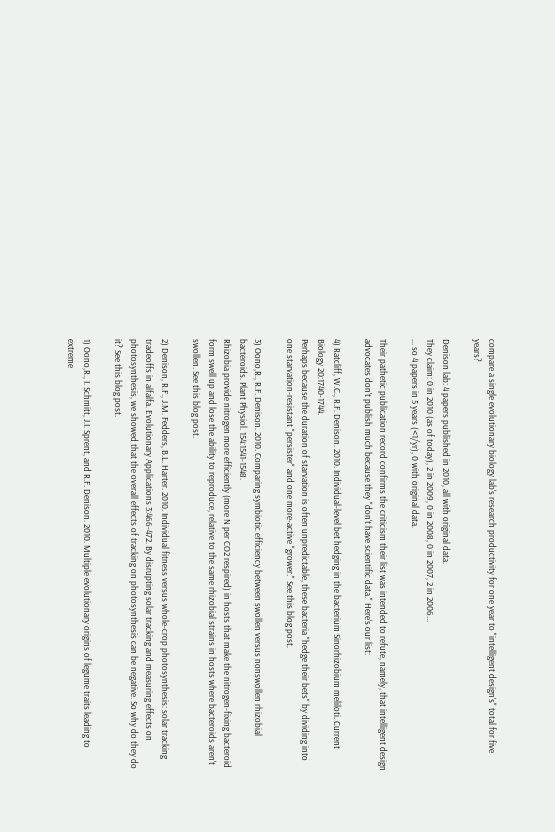compare a single evolutionary biology lab's research productivity for one year to "intelligent design's" total for five years?

Denison lab: 4 papers published in 2010, all with original data.
They claim: 0 in 2010 (as of today), 2 in 2009, 0 in 2008, 0 in 2007, 2 in 2006...
... so 4 papers in 5 years (<1/yr), 0 with original data.

Their pathetic publication record confirms the criticism their list was intended to refute, namely, that intelligent design advocates don't publish much because they "don't have scientific data." Here's our list:

4) Ratcliff, W.C., R.F. Denison. 2010. Individual-level bet hedging in the bacterium Sinorhizobium meliloti. Current Biology 20:1740-1744.
Perhaps because the duration of starvation is often unpredictable, these bacteria "hedge their bets" by dividing into one starvation-resistant "persister" and one more-active "grower." See this blog post.

3) Oono,R., R.F. Denison. 2010. Comparing symbiotic efficiency between swollen versus nonswollen rhizobial bacteroids. Plant Physiol. 154:1541-1548.
Rhizobia provide nitrogen more efficiently (more N per CO2 respired) in hosts that make the nitrogen-fixing bacteroid form swell up and lose the ability to reproduce, relative to the same rhizobial strains in hosts where bacteroids aren't swollen. See this blog post.

2) Denison, R.F., J.M. Fedders, B.L. Harter. 2010. Individual fitness versus whole-crop photosynthesis: solar tracking tradeoffs in alfalfa. Evolutionary Applications 3:466-472. By disrupting solar tracking and measuring effects on photosynthesis, we showed that the overall effects of tracking on photosynthesis can be negative. So why do they do it? See this blog post.

1) Oono,R., I. Schmitt, J.I. Sprent, and R.F. Denison. 2010. Multiple evolutionary origins of legume traits leading to extreme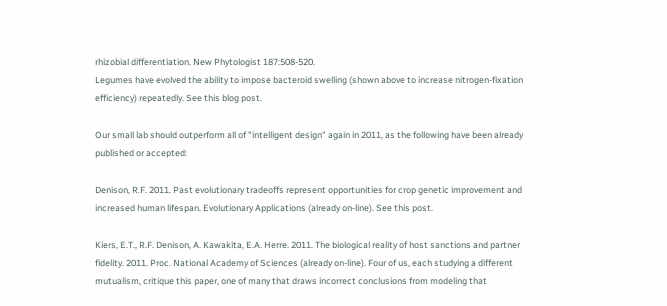rhizobial differentiation. New Phytologist 187:508-520.
Legumes have evolved the ability to impose bacteroid swelling (shown above to increase nitrogen-fixation efficiency) repeatedly. See this blog post.

Our small lab should outperform all of "intelligent design" again in 2011, as the following have been already published or accepted:

Denison, R.F. 2011. Past evolutionary tradeoffs represent opportunities for crop genetic improvement and increased human lifespan. Evolutionary Applications (already on-line). See this post.

Kiers, E.T., R.F. Denison, A. Kawakita, E.A. Herre. 2011. The biological reality of host sanctions and partner fidelity. 2011. Proc. National Academy of Sciences (already on-line). Four of us, each studying a different mutualism, critique this paper, one of many that draws incorrect conclusions from modeling that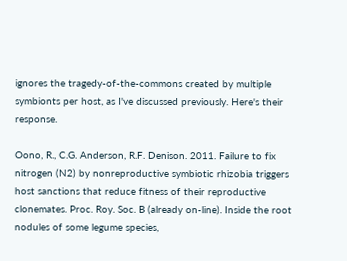ignores the tragedy-of-the-commons created by multiple symbionts per host, as I've discussed previously. Here's their response.

Oono, R., C.G. Anderson, R.F. Denison. 2011. Failure to fix nitrogen (N2) by nonreproductive symbiotic rhizobia triggers host sanctions that reduce fitness of their reproductive clonemates. Proc. Roy. Soc. B (already on-line). Inside the root nodules of some legume species,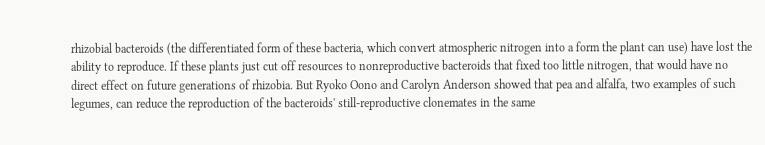rhizobial bacteroids (the differentiated form of these bacteria, which convert atmospheric nitrogen into a form the plant can use) have lost the ability to reproduce. If these plants just cut off resources to nonreproductive bacteroids that fixed too little nitrogen, that would have no direct effect on future generations of rhizobia. But Ryoko Oono and Carolyn Anderson showed that pea and alfalfa, two examples of such legumes, can reduce the reproduction of the bacteroids' still-reproductive clonemates in the same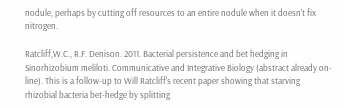nodule, perhaps by cutting off resources to an entire nodule when it doesn't fix nitrogen.

Ratcliff,W.C., R.F. Denison. 2011. Bacterial persistence and bet hedging in Sinorhizobium meliloti. Communicative and Integrative Biology (abstract already on-line). This is a follow-up to Will Ratcliff's recent paper showing that starving rhizobial bacteria bet-hedge by splitting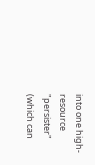into one high-resource "persister" (which can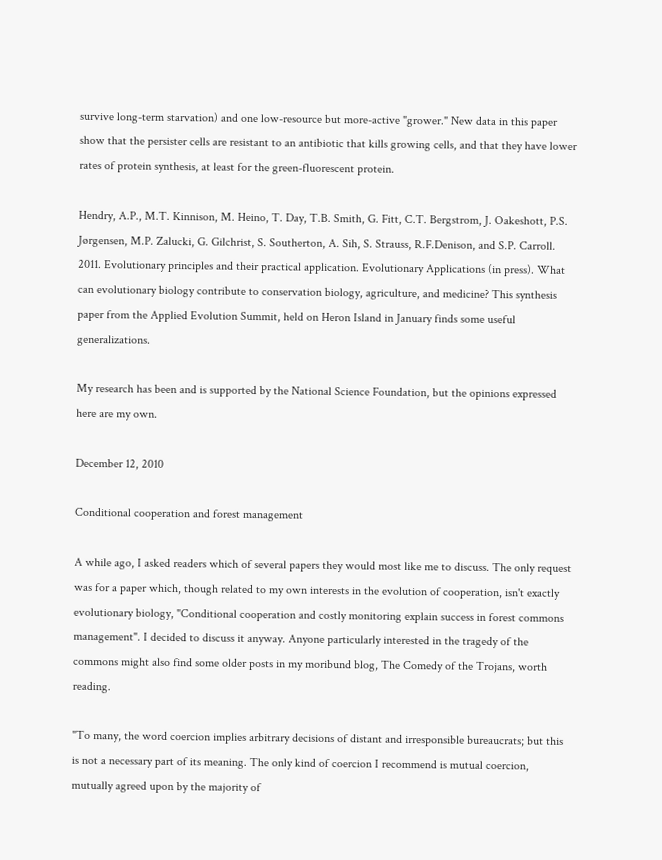survive long-term starvation) and one low-resource but more-active "grower." New data in this paper show that the persister cells are resistant to an antibiotic that kills growing cells, and that they have lower rates of protein synthesis, at least for the green-fluorescent protein.

Hendry, A.P., M.T. Kinnison, M. Heino, T. Day, T.B. Smith, G. Fitt, C.T. Bergstrom, J. Oakeshott, P.S. Jørgensen, M.P. Zalucki, G. Gilchrist, S. Southerton, A. Sih, S. Strauss, R.F.Denison, and S.P. Carroll. 2011. Evolutionary principles and their practical application. Evolutionary Applications (in press). What can evolutionary biology contribute to conservation biology, agriculture, and medicine? This synthesis paper from the Applied Evolution Summit, held on Heron Island in January finds some useful generalizations.

My research has been and is supported by the National Science Foundation, but the opinions expressed here are my own.

December 12, 2010

Conditional cooperation and forest management

A while ago, I asked readers which of several papers they would most like me to discuss. The only request was for a paper which, though related to my own interests in the evolution of cooperation, isn't exactly evolutionary biology, "Conditional cooperation and costly monitoring explain success in forest commons management". I decided to discuss it anyway. Anyone particularly interested in the tragedy of the commons might also find some older posts in my moribund blog, The Comedy of the Trojans, worth reading.

"To many, the word coercion implies arbitrary decisions of distant and irresponsible bureaucrats; but this is not a necessary part of its meaning. The only kind of coercion I recommend is mutual coercion, mutually agreed upon by the majority of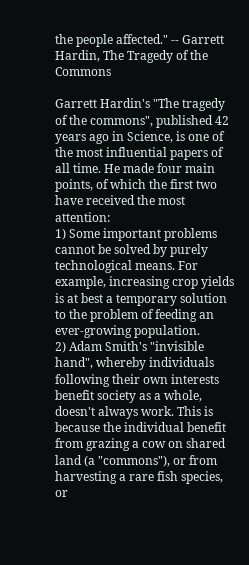the people affected." -- Garrett Hardin, The Tragedy of the Commons

Garrett Hardin's "The tragedy of the commons", published 42 years ago in Science, is one of the most influential papers of all time. He made four main points, of which the first two have received the most attention:
1) Some important problems cannot be solved by purely technological means. For example, increasing crop yields is at best a temporary solution to the problem of feeding an ever-growing population.
2) Adam Smith's "invisible hand", whereby individuals following their own interests benefit society as a whole, doesn't always work. This is because the individual benefit from grazing a cow on shared land (a "commons"), or from harvesting a rare fish species, or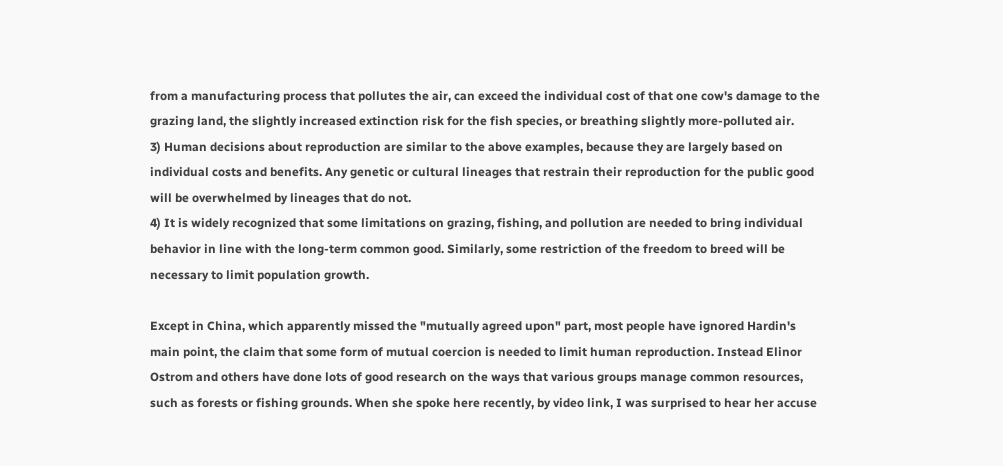from a manufacturing process that pollutes the air, can exceed the individual cost of that one cow's damage to the grazing land, the slightly increased extinction risk for the fish species, or breathing slightly more-polluted air.
3) Human decisions about reproduction are similar to the above examples, because they are largely based on individual costs and benefits. Any genetic or cultural lineages that restrain their reproduction for the public good will be overwhelmed by lineages that do not.
4) It is widely recognized that some limitations on grazing, fishing, and pollution are needed to bring individual behavior in line with the long-term common good. Similarly, some restriction of the freedom to breed will be necessary to limit population growth.

Except in China, which apparently missed the "mutually agreed upon" part, most people have ignored Hardin's main point, the claim that some form of mutual coercion is needed to limit human reproduction. Instead Elinor Ostrom and others have done lots of good research on the ways that various groups manage common resources, such as forests or fishing grounds. When she spoke here recently, by video link, I was surprised to hear her accuse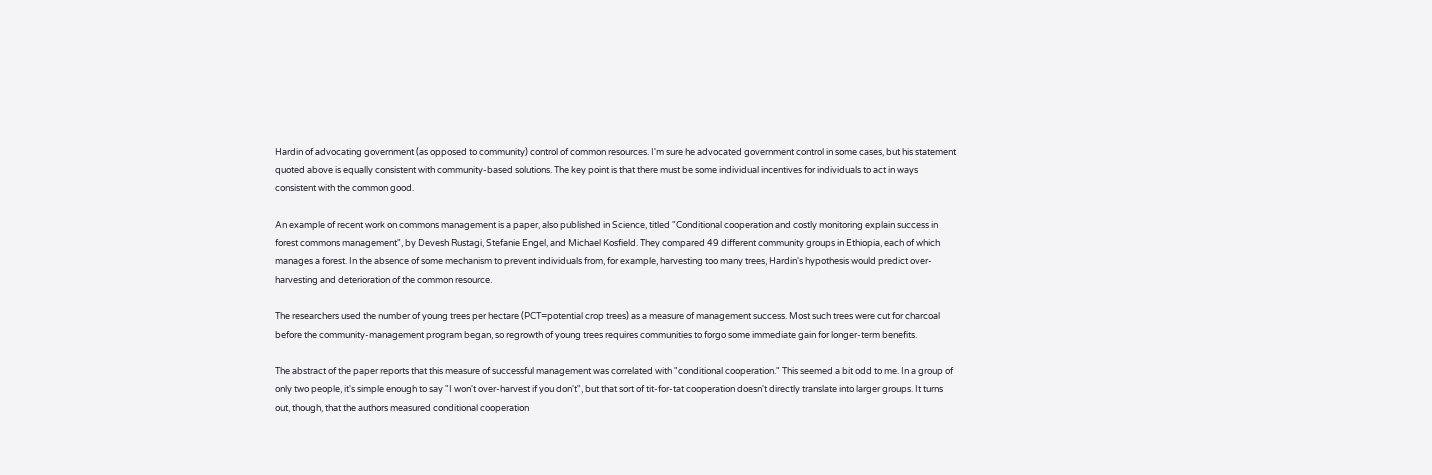Hardin of advocating government (as opposed to community) control of common resources. I'm sure he advocated government control in some cases, but his statement quoted above is equally consistent with community-based solutions. The key point is that there must be some individual incentives for individuals to act in ways consistent with the common good.

An example of recent work on commons management is a paper, also published in Science, titled "Conditional cooperation and costly monitoring explain success in forest commons management", by Devesh Rustagi, Stefanie Engel, and Michael Kosfield. They compared 49 different community groups in Ethiopia, each of which manages a forest. In the absence of some mechanism to prevent individuals from, for example, harvesting too many trees, Hardin's hypothesis would predict over-harvesting and deterioration of the common resource.

The researchers used the number of young trees per hectare (PCT=potential crop trees) as a measure of management success. Most such trees were cut for charcoal before the community-management program began, so regrowth of young trees requires communities to forgo some immediate gain for longer-term benefits.

The abstract of the paper reports that this measure of successful management was correlated with "conditional cooperation." This seemed a bit odd to me. In a group of only two people, it's simple enough to say "I won't over-harvest if you don't", but that sort of tit-for-tat cooperation doesn't directly translate into larger groups. It turns out, though, that the authors measured conditional cooperation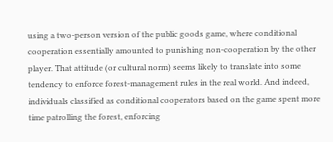using a two-person version of the public goods game, where conditional cooperation essentially amounted to punishing non-cooperation by the other player. That attitude (or cultural norm) seems likely to translate into some tendency to enforce forest-management rules in the real world. And indeed, individuals classified as conditional cooperators based on the game spent more time patrolling the forest, enforcing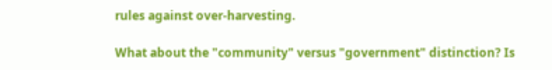rules against over-harvesting.

What about the "community" versus "government" distinction? Is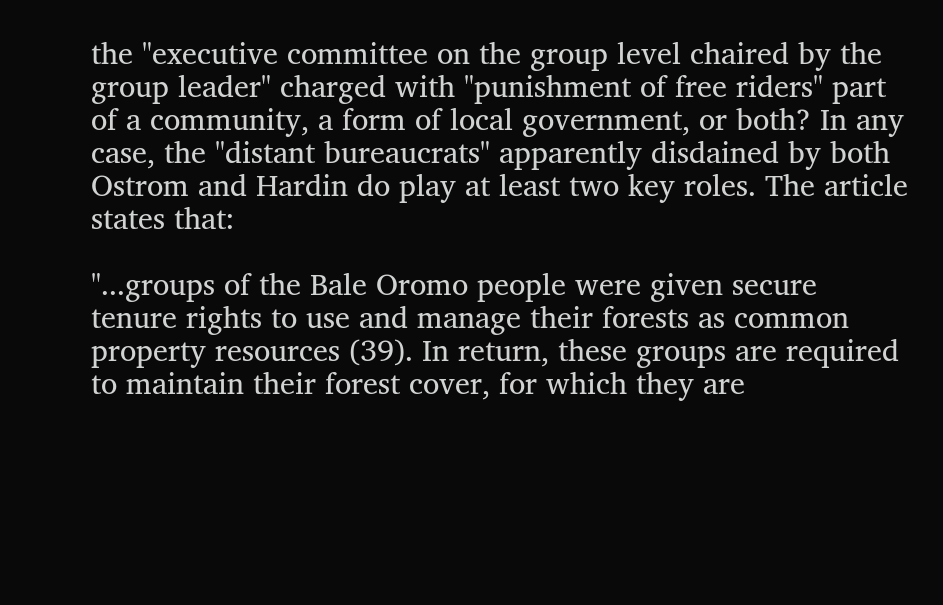the "executive committee on the group level chaired by the group leader" charged with "punishment of free riders" part of a community, a form of local government, or both? In any case, the "distant bureaucrats" apparently disdained by both Ostrom and Hardin do play at least two key roles. The article states that:

"...groups of the Bale Oromo people were given secure tenure rights to use and manage their forests as common property resources (39). In return, these groups are required to maintain their forest cover, for which they are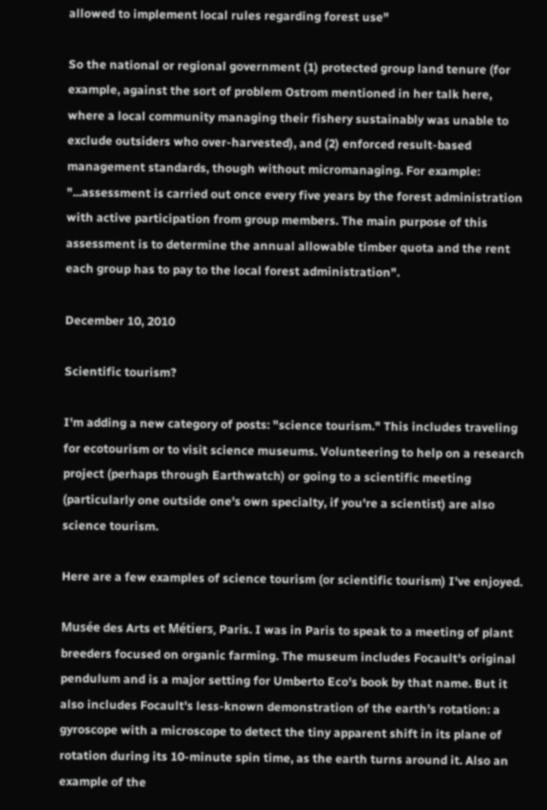allowed to implement local rules regarding forest use"

So the national or regional government (1) protected group land tenure (for example, against the sort of problem Ostrom mentioned in her talk here, where a local community managing their fishery sustainably was unable to exclude outsiders who over-harvested), and (2) enforced result-based management standards, though without micromanaging. For example:
"...assessment is carried out once every five years by the forest administration with active participation from group members. The main purpose of this assessment is to determine the annual allowable timber quota and the rent each group has to pay to the local forest administration".

December 10, 2010

Scientific tourism?

I'm adding a new category of posts: "science tourism." This includes traveling for ecotourism or to visit science museums. Volunteering to help on a research project (perhaps through Earthwatch) or going to a scientific meeting (particularly one outside one's own specialty, if you're a scientist) are also science tourism.

Here are a few examples of science tourism (or scientific tourism) I've enjoyed.

Musée des Arts et Métiers, Paris. I was in Paris to speak to a meeting of plant breeders focused on organic farming. The museum includes Focault's original pendulum and is a major setting for Umberto Eco's book by that name. But it also includes Focault's less-known demonstration of the earth's rotation: a gyroscope with a microscope to detect the tiny apparent shift in its plane of rotation during its 10-minute spin time, as the earth turns around it. Also an example of the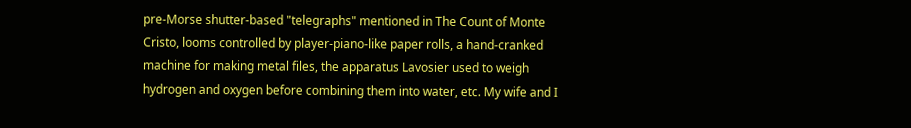pre-Morse shutter-based "telegraphs" mentioned in The Count of Monte Cristo, looms controlled by player-piano-like paper rolls, a hand-cranked machine for making metal files, the apparatus Lavosier used to weigh hydrogen and oxygen before combining them into water, etc. My wife and I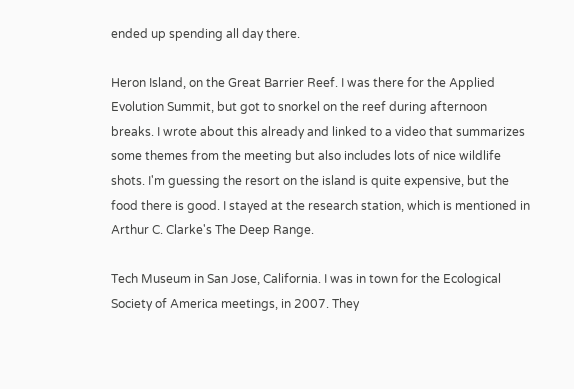ended up spending all day there.

Heron Island, on the Great Barrier Reef. I was there for the Applied Evolution Summit, but got to snorkel on the reef during afternoon breaks. I wrote about this already and linked to a video that summarizes some themes from the meeting but also includes lots of nice wildlife shots. I'm guessing the resort on the island is quite expensive, but the food there is good. I stayed at the research station, which is mentioned in Arthur C. Clarke's The Deep Range.

Tech Museum in San Jose, California. I was in town for the Ecological Society of America meetings, in 2007. They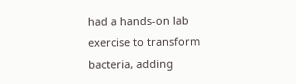had a hands-on lab exercise to transform bacteria, adding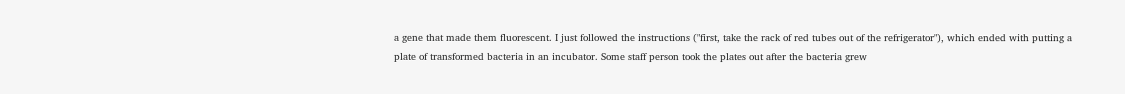a gene that made them fluorescent. I just followed the instructions ("first, take the rack of red tubes out of the refrigerator"), which ended with putting a plate of transformed bacteria in an incubator. Some staff person took the plates out after the bacteria grew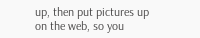up, then put pictures up on the web, so you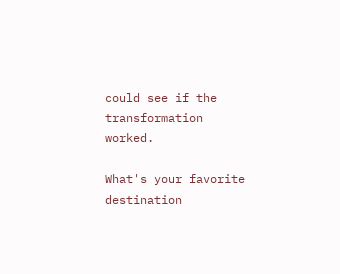could see if the transformation worked.

What's your favorite destination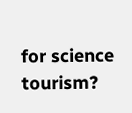for science tourism?